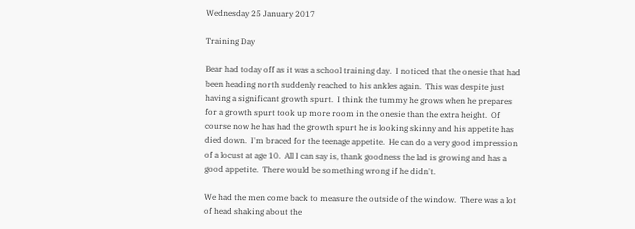Wednesday 25 January 2017

Training Day

Bear had today off as it was a school training day.  I noticed that the onesie that had been heading north suddenly reached to his ankles again.  This was despite just having a significant growth spurt.  I think the tummy he grows when he prepares for a growth spurt took up more room in the onesie than the extra height.  Of course now he has had the growth spurt he is looking skinny and his appetite has died down.  I'm braced for the teenage appetite.  He can do a very good impression of a locust at age 10.  All I can say is, thank goodness the lad is growing and has a good appetite.  There would be something wrong if he didn't.

We had the men come back to measure the outside of the window.  There was a lot of head shaking about the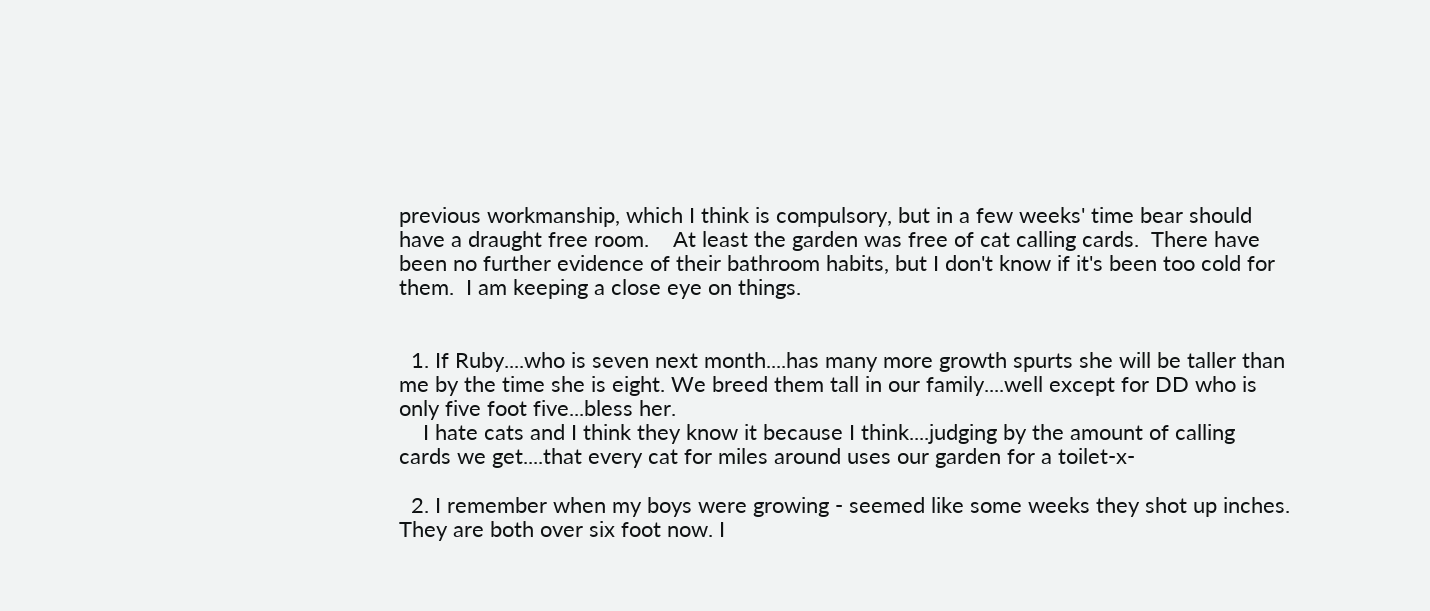previous workmanship, which I think is compulsory, but in a few weeks' time bear should have a draught free room.    At least the garden was free of cat calling cards.  There have been no further evidence of their bathroom habits, but I don't know if it's been too cold for them.  I am keeping a close eye on things.


  1. If Ruby....who is seven next month....has many more growth spurts she will be taller than me by the time she is eight. We breed them tall in our family....well except for DD who is only five foot five...bless her.
    I hate cats and I think they know it because I think....judging by the amount of calling cards we get....that every cat for miles around uses our garden for a toilet-x-

  2. I remember when my boys were growing - seemed like some weeks they shot up inches. They are both over six foot now. I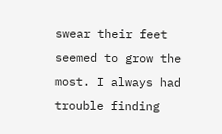swear their feet seemed to grow the most. I always had trouble finding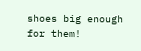shoes big enough for them!